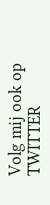Volg mij ook op TWITTER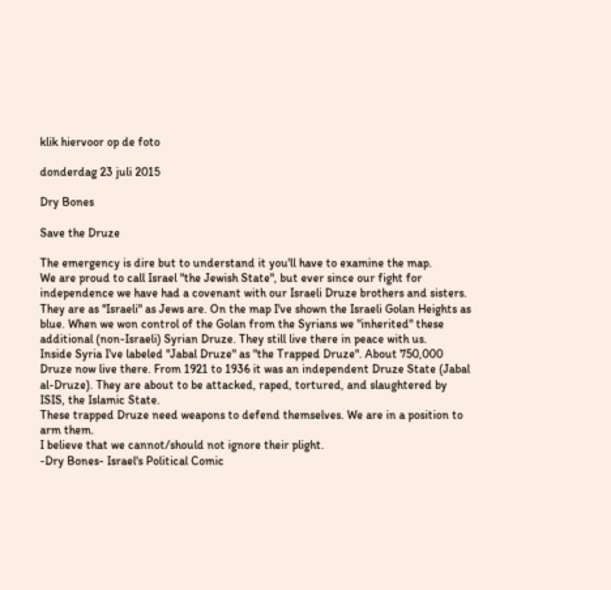klik hiervoor op de foto

donderdag 23 juli 2015

Dry Bones

Save the Druze

The emergency is dire but to understand it you'll have to examine the map.
We are proud to call Israel "the Jewish State", but ever since our fight for independence we have had a covenant with our Israeli Druze brothers and sisters. They are as "Israeli" as Jews are. On the map I've shown the Israeli Golan Heights as blue. When we won control of the Golan from the Syrians we "inherited" these additional (non-Israeli) Syrian Druze. They still live there in peace with us.
Inside Syria I've labeled "Jabal Druze" as "the Trapped Druze". About 750,000 Druze now live there. From 1921 to 1936 it was an independent Druze State (Jabal al-Druze). They are about to be attacked, raped, tortured, and slaughtered by ISIS, the Islamic State.
These trapped Druze need weapons to defend themselves. We are in a position to arm them.
I believe that we cannot/should not ignore their plight.
-Dry Bones- Israel's Political Comic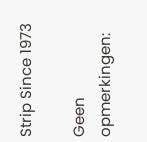Strip Since 1973

Geen opmerkingen: